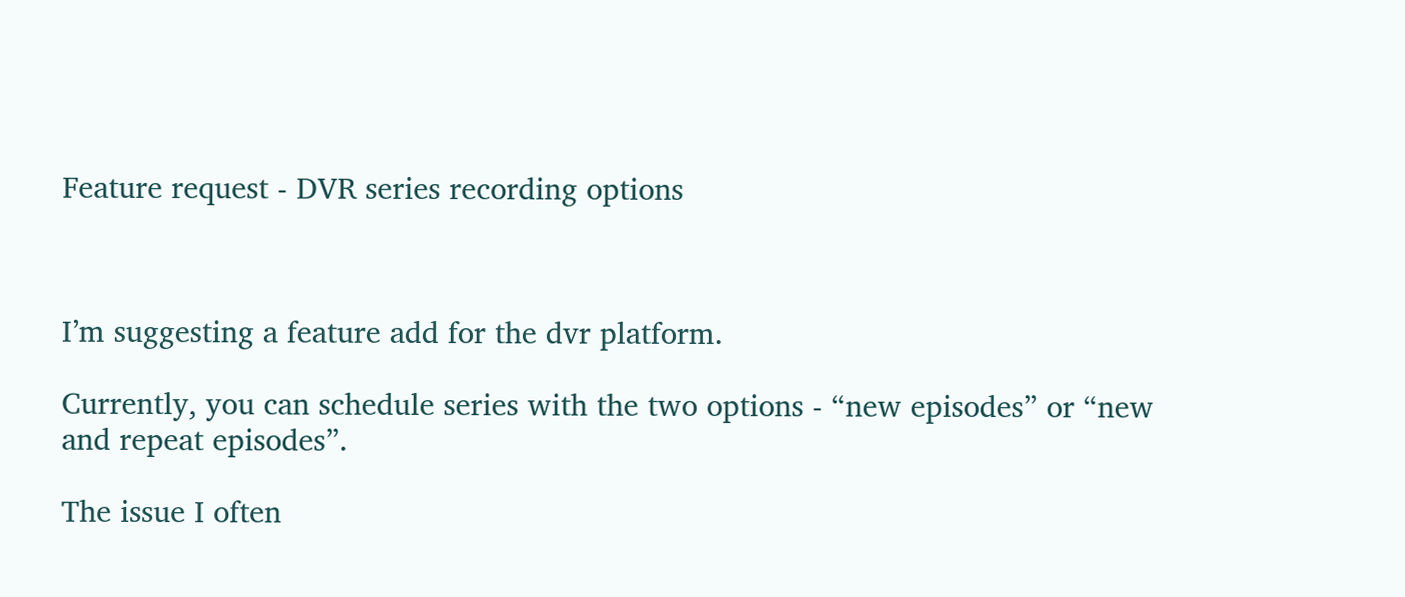Feature request - DVR series recording options



I’m suggesting a feature add for the dvr platform.

Currently, you can schedule series with the two options - “new episodes” or “new and repeat episodes”.

The issue I often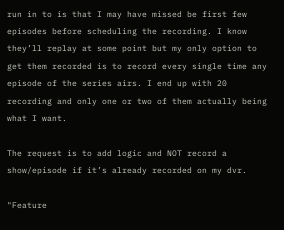run in to is that I may have missed be first few episodes before scheduling the recording. I know they’ll replay at some point but my only option to get them recorded is to record every single time any episode of the series airs. I end up with 20 recording and only one or two of them actually being what I want.

The request is to add logic and NOT record a show/episode if it’s already recorded on my dvr.

"Feature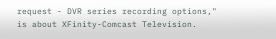request - DVR series recording options," is about XFinity-Comcast Television.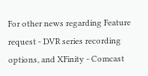For other news regarding Feature request - DVR series recording options, and XFinity - Comcast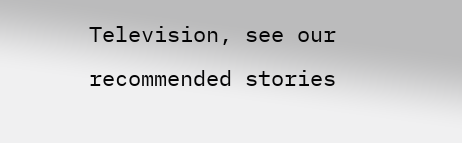Television, see our recommended stories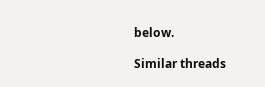below.

Similar threads